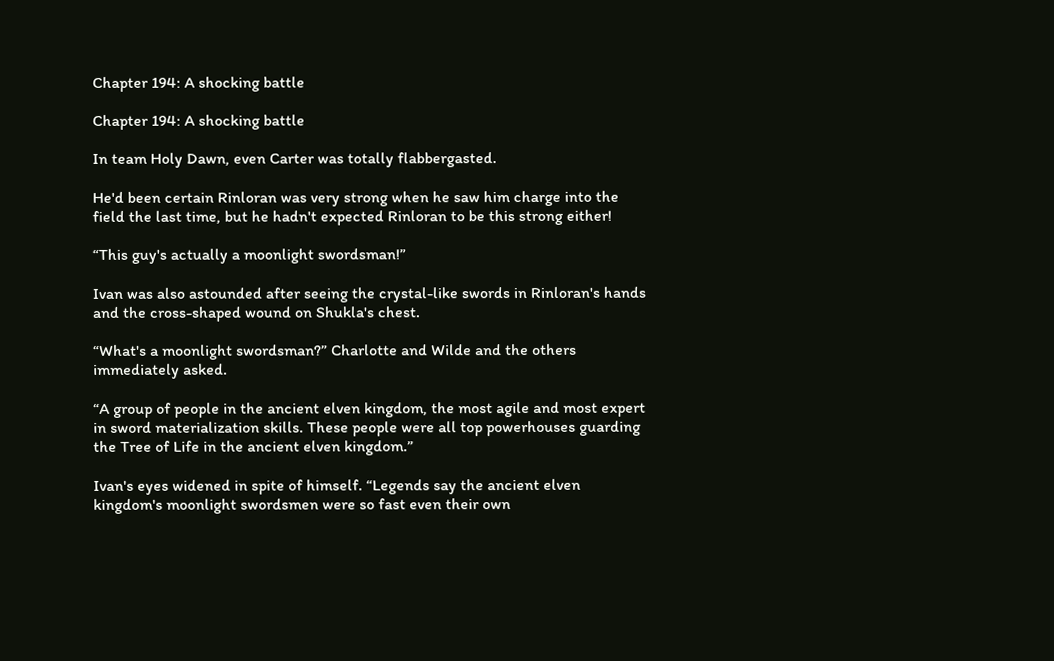Chapter 194: A shocking battle

Chapter 194: A shocking battle

In team Holy Dawn, even Carter was totally flabbergasted.

He'd been certain Rinloran was very strong when he saw him charge into the field the last time, but he hadn't expected Rinloran to be this strong either!

“This guy's actually a moonlight swordsman!”

Ivan was also astounded after seeing the crystal-like swords in Rinloran's hands and the cross-shaped wound on Shukla's chest.

“What's a moonlight swordsman?” Charlotte and Wilde and the others immediately asked.

“A group of people in the ancient elven kingdom, the most agile and most expert in sword materialization skills. These people were all top powerhouses guarding the Tree of Life in the ancient elven kingdom.”

Ivan's eyes widened in spite of himself. “Legends say the ancient elven kingdom's moonlight swordsmen were so fast even their own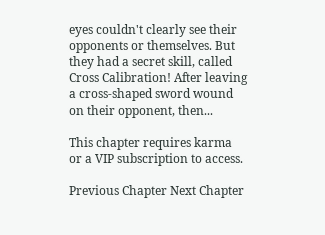eyes couldn't clearly see their opponents or themselves. But they had a secret skill, called Cross Calibration! After leaving a cross-shaped sword wound on their opponent, then...

This chapter requires karma or a VIP subscription to access.

Previous Chapter Next Chapter